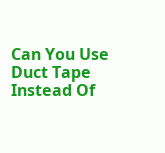Can You Use Duct Tape Instead Of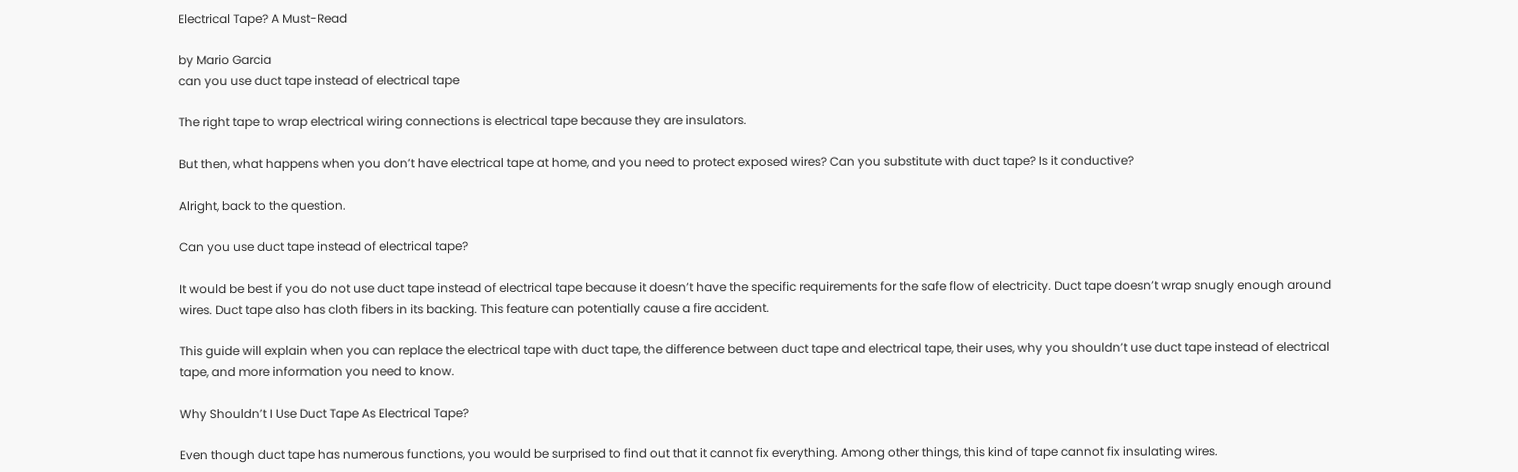Electrical Tape? A Must-Read

by Mario Garcia
can you use duct tape instead of electrical tape

The right tape to wrap electrical wiring connections is electrical tape because they are insulators.

But then, what happens when you don’t have electrical tape at home, and you need to protect exposed wires? Can you substitute with duct tape? Is it conductive?

Alright, back to the question.

Can you use duct tape instead of electrical tape?

It would be best if you do not use duct tape instead of electrical tape because it doesn’t have the specific requirements for the safe flow of electricity. Duct tape doesn’t wrap snugly enough around wires. Duct tape also has cloth fibers in its backing. This feature can potentially cause a fire accident.

This guide will explain when you can replace the electrical tape with duct tape, the difference between duct tape and electrical tape, their uses, why you shouldn’t use duct tape instead of electrical tape, and more information you need to know.

Why Shouldn’t I Use Duct Tape As Electrical Tape?

Even though duct tape has numerous functions, you would be surprised to find out that it cannot fix everything. Among other things, this kind of tape cannot fix insulating wires.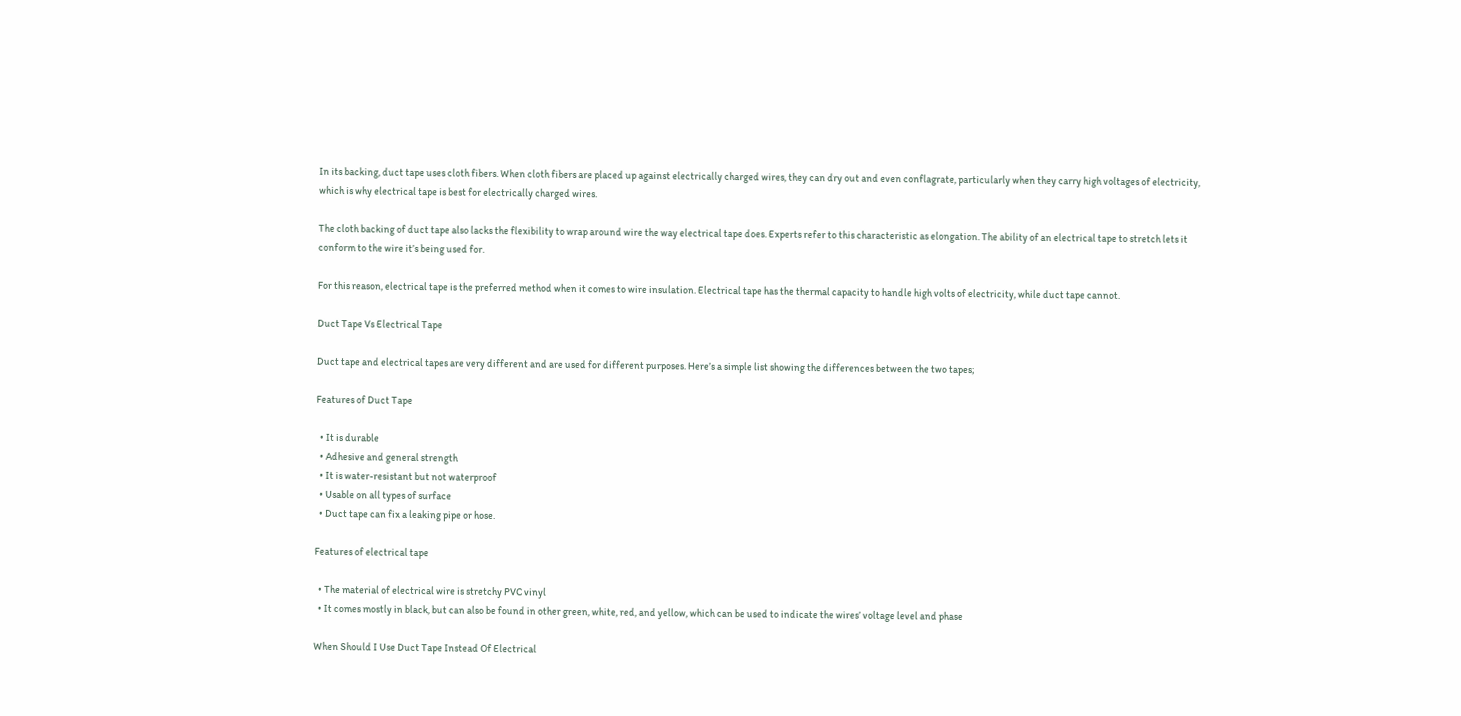In its backing, duct tape uses cloth fibers. When cloth fibers are placed up against electrically charged wires, they can dry out and even conflagrate, particularly when they carry high voltages of electricity, which is why electrical tape is best for electrically charged wires.

The cloth backing of duct tape also lacks the flexibility to wrap around wire the way electrical tape does. Experts refer to this characteristic as elongation. The ability of an electrical tape to stretch lets it conform to the wire it’s being used for.

For this reason, electrical tape is the preferred method when it comes to wire insulation. Electrical tape has the thermal capacity to handle high volts of electricity, while duct tape cannot.

Duct Tape Vs Electrical Tape

Duct tape and electrical tapes are very different and are used for different purposes. Here’s a simple list showing the differences between the two tapes;

Features of Duct Tape

  • It is durable
  • Adhesive and general strength
  • It is water-resistant but not waterproof
  • Usable on all types of surface
  • Duct tape can fix a leaking pipe or hose.

Features of electrical tape

  • The material of electrical wire is stretchy PVC vinyl
  • It comes mostly in black, but can also be found in other green, white, red, and yellow, which can be used to indicate the wires’ voltage level and phase

When Should I Use Duct Tape Instead Of Electrical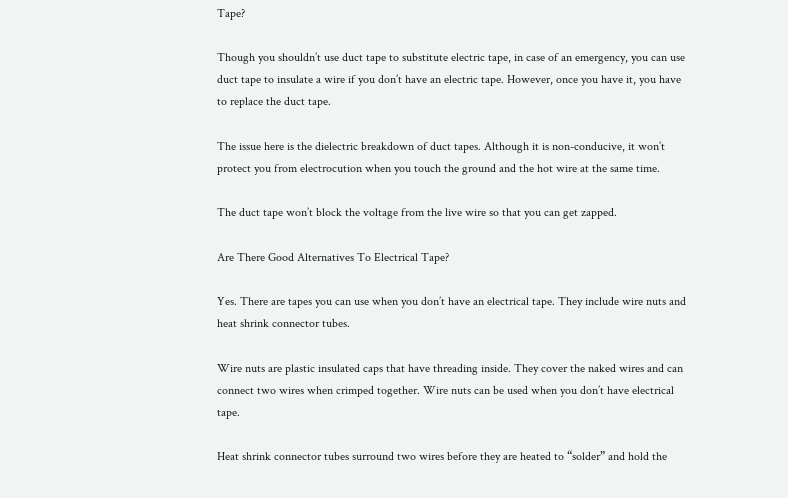Tape?

Though you shouldn’t use duct tape to substitute electric tape, in case of an emergency, you can use duct tape to insulate a wire if you don’t have an electric tape. However, once you have it, you have to replace the duct tape.

The issue here is the dielectric breakdown of duct tapes. Although it is non-conducive, it won’t protect you from electrocution when you touch the ground and the hot wire at the same time.

The duct tape won’t block the voltage from the live wire so that you can get zapped.

Are There Good Alternatives To Electrical Tape?

Yes. There are tapes you can use when you don’t have an electrical tape. They include wire nuts and heat shrink connector tubes.

Wire nuts are plastic insulated caps that have threading inside. They cover the naked wires and can connect two wires when crimped together. Wire nuts can be used when you don’t have electrical tape.

Heat shrink connector tubes surround two wires before they are heated to “solder” and hold the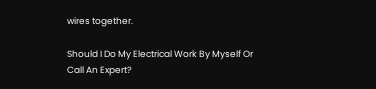wires together.

Should I Do My Electrical Work By Myself Or Call An Expert?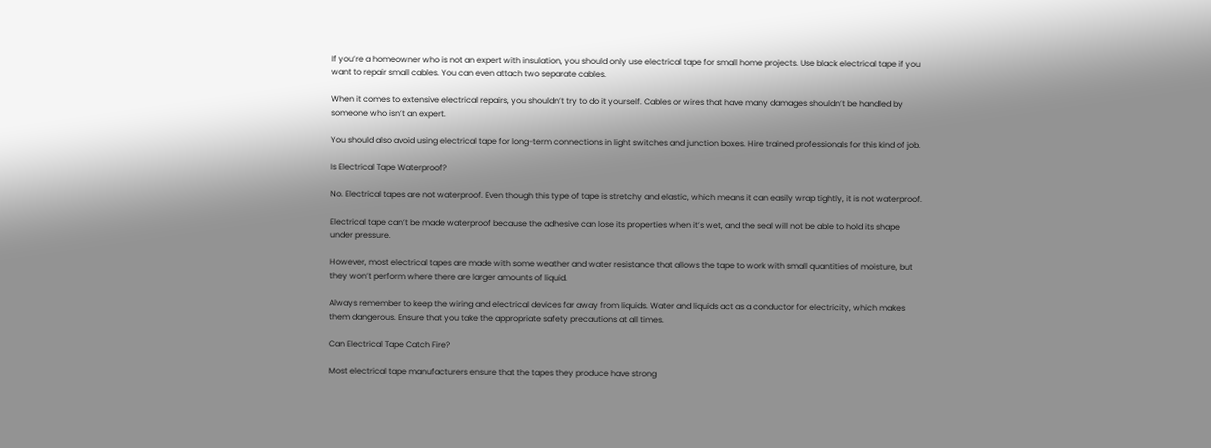If you’re a homeowner who is not an expert with insulation, you should only use electrical tape for small home projects. Use black electrical tape if you want to repair small cables. You can even attach two separate cables.

When it comes to extensive electrical repairs, you shouldn’t try to do it yourself. Cables or wires that have many damages shouldn’t be handled by someone who isn’t an expert.

You should also avoid using electrical tape for long-term connections in light switches and junction boxes. Hire trained professionals for this kind of job.

Is Electrical Tape Waterproof?

No. Electrical tapes are not waterproof. Even though this type of tape is stretchy and elastic, which means it can easily wrap tightly, it is not waterproof.

Electrical tape can’t be made waterproof because the adhesive can lose its properties when it’s wet, and the seal will not be able to hold its shape under pressure.

However, most electrical tapes are made with some weather and water resistance that allows the tape to work with small quantities of moisture, but they won’t perform where there are larger amounts of liquid.

Always remember to keep the wiring and electrical devices far away from liquids. Water and liquids act as a conductor for electricity, which makes them dangerous. Ensure that you take the appropriate safety precautions at all times.

Can Electrical Tape Catch Fire?

Most electrical tape manufacturers ensure that the tapes they produce have strong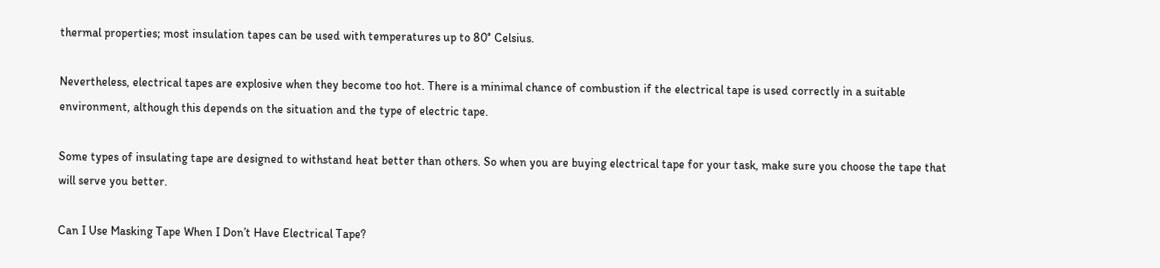thermal properties; most insulation tapes can be used with temperatures up to 80° Celsius.

Nevertheless, electrical tapes are explosive when they become too hot. There is a minimal chance of combustion if the electrical tape is used correctly in a suitable environment, although this depends on the situation and the type of electric tape.

Some types of insulating tape are designed to withstand heat better than others. So when you are buying electrical tape for your task, make sure you choose the tape that will serve you better.

Can I Use Masking Tape When I Don’t Have Electrical Tape?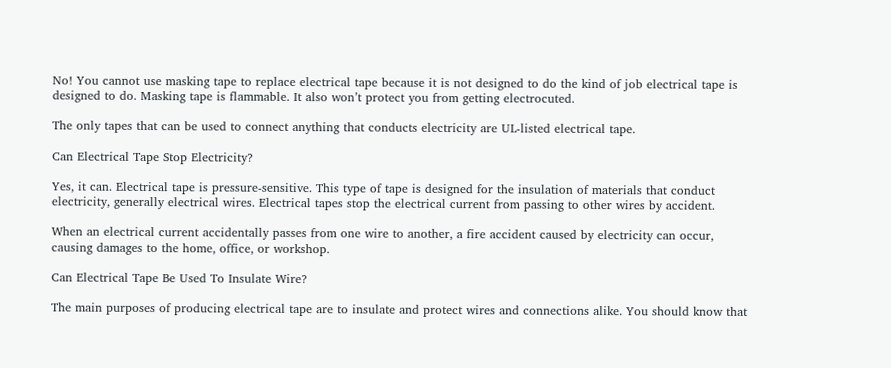No! You cannot use masking tape to replace electrical tape because it is not designed to do the kind of job electrical tape is designed to do. Masking tape is flammable. It also won’t protect you from getting electrocuted.

The only tapes that can be used to connect anything that conducts electricity are UL-listed electrical tape.

Can Electrical Tape Stop Electricity?

Yes, it can. Electrical tape is pressure-sensitive. This type of tape is designed for the insulation of materials that conduct electricity, generally electrical wires. Electrical tapes stop the electrical current from passing to other wires by accident.

When an electrical current accidentally passes from one wire to another, a fire accident caused by electricity can occur, causing damages to the home, office, or workshop.

Can Electrical Tape Be Used To Insulate Wire?

The main purposes of producing electrical tape are to insulate and protect wires and connections alike. You should know that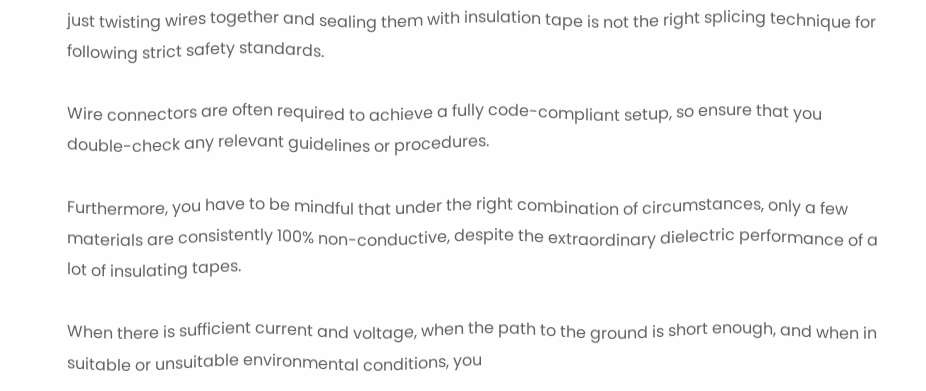just twisting wires together and sealing them with insulation tape is not the right splicing technique for following strict safety standards.

Wire connectors are often required to achieve a fully code-compliant setup, so ensure that you double-check any relevant guidelines or procedures.

Furthermore, you have to be mindful that under the right combination of circumstances, only a few materials are consistently 100% non-conductive, despite the extraordinary dielectric performance of a lot of insulating tapes.

When there is sufficient current and voltage, when the path to the ground is short enough, and when in suitable or unsuitable environmental conditions, you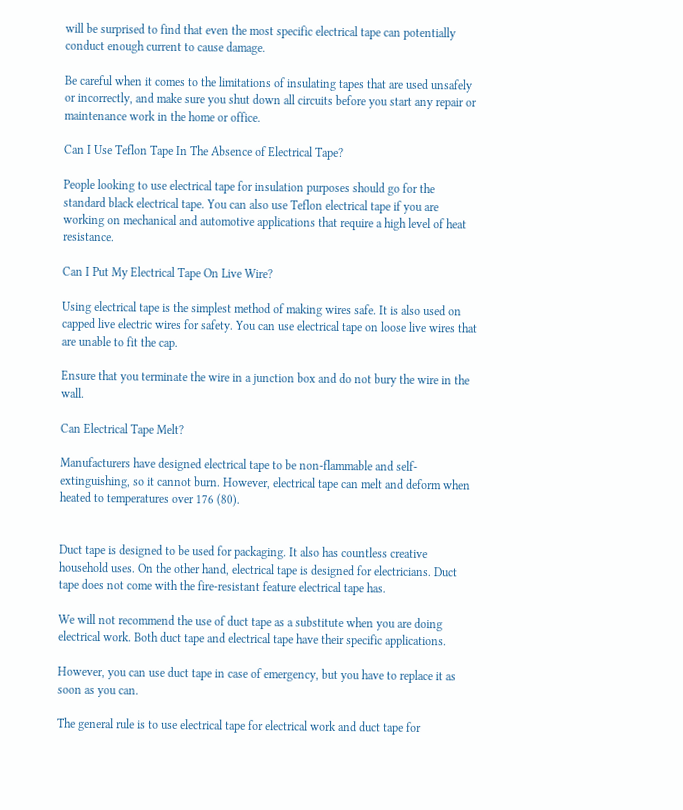will be surprised to find that even the most specific electrical tape can potentially conduct enough current to cause damage.

Be careful when it comes to the limitations of insulating tapes that are used unsafely or incorrectly, and make sure you shut down all circuits before you start any repair or maintenance work in the home or office.

Can I Use Teflon Tape In The Absence of Electrical Tape?

People looking to use electrical tape for insulation purposes should go for the standard black electrical tape. You can also use Teflon electrical tape if you are working on mechanical and automotive applications that require a high level of heat resistance.

Can I Put My Electrical Tape On Live Wire?

Using electrical tape is the simplest method of making wires safe. It is also used on capped live electric wires for safety. You can use electrical tape on loose live wires that are unable to fit the cap.

Ensure that you terminate the wire in a junction box and do not bury the wire in the wall.

Can Electrical Tape Melt?

Manufacturers have designed electrical tape to be non-flammable and self-extinguishing, so it cannot burn. However, electrical tape can melt and deform when heated to temperatures over 176 (80).


Duct tape is designed to be used for packaging. It also has countless creative household uses. On the other hand, electrical tape is designed for electricians. Duct tape does not come with the fire-resistant feature electrical tape has.

We will not recommend the use of duct tape as a substitute when you are doing electrical work. Both duct tape and electrical tape have their specific applications.

However, you can use duct tape in case of emergency, but you have to replace it as soon as you can.

The general rule is to use electrical tape for electrical work and duct tape for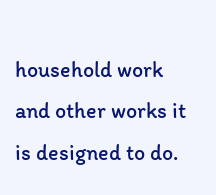household work and other works it is designed to do.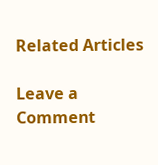Related Articles

Leave a Comment